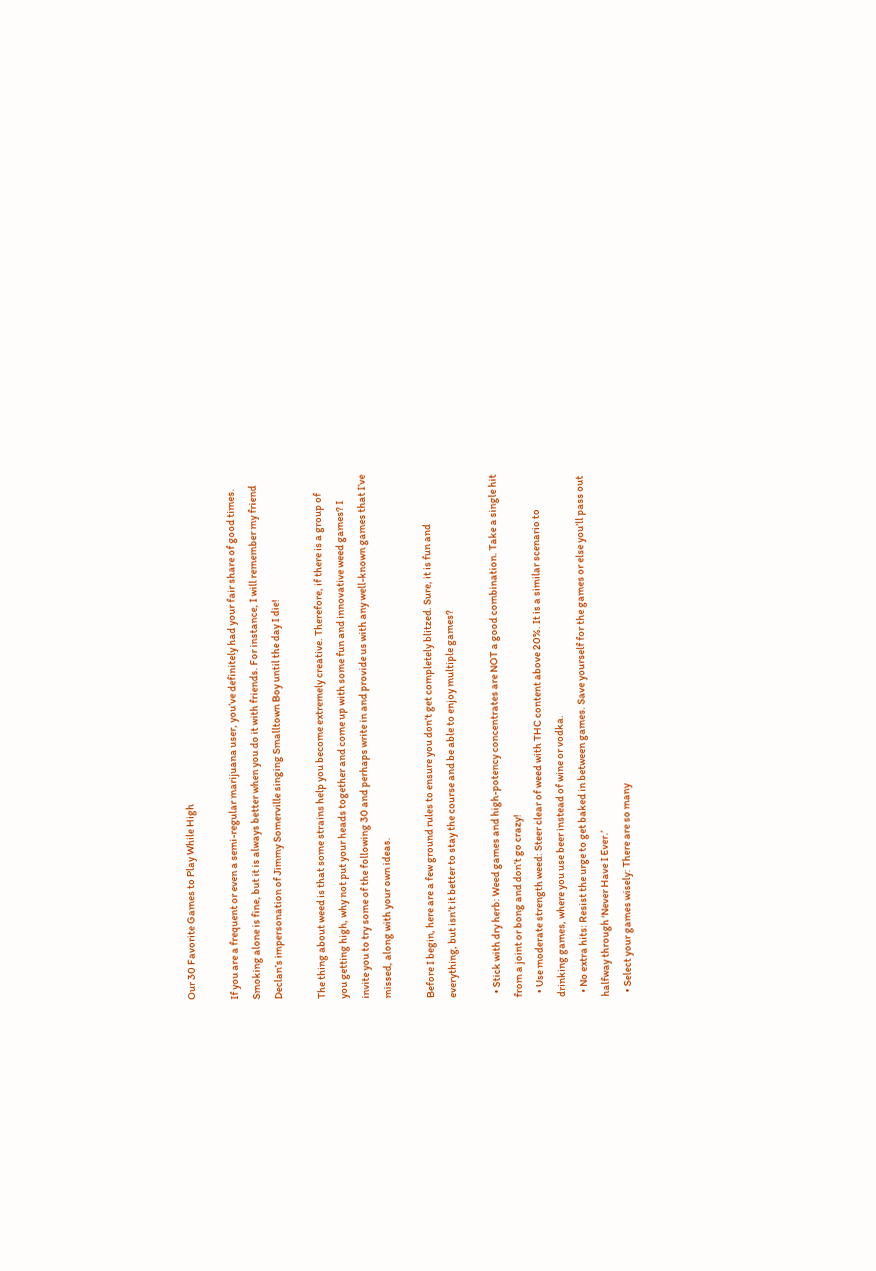Our 30 Favorite Games to Play While High

If you are a frequent or even a semi-regular marijuana user, you’ve definitely had your fair share of good times. Smoking alone is fine, but it is always better when you do it with friends. For instance, I will remember my friend Declan’s impersonation of Jimmy Somerville singing Smalltown Boy until the day I die!

The thing about weed is that some strains help you become extremely creative. Therefore, if there is a group of you getting high, why not put your heads together and come up with some fun and innovative weed games? I invite you to try some of the following 30 and perhaps write in and provide us with any well-known games that I’ve missed, along with your own ideas.

Before I begin, here are a few ground rules to ensure you don’t get completely blitzed. Sure, it is fun and everything, but isn’t it better to stay the course and be able to enjoy multiple games?

  • Stick with dry herb: Weed games and high-potency concentrates are NOT a good combination. Take a single hit from a joint or bong and don’t go crazy!
  • Use moderate strength weed: Steer clear of weed with THC content above 20%. It is a similar scenario to drinking games, where you use beer instead of wine or vodka.
  • No extra hits: Resist the urge to get baked in between games. Save yourself for the games or else you’ll pass out halfway through ‘Never Have I Ever.’
  • Select your games wisely: There are so many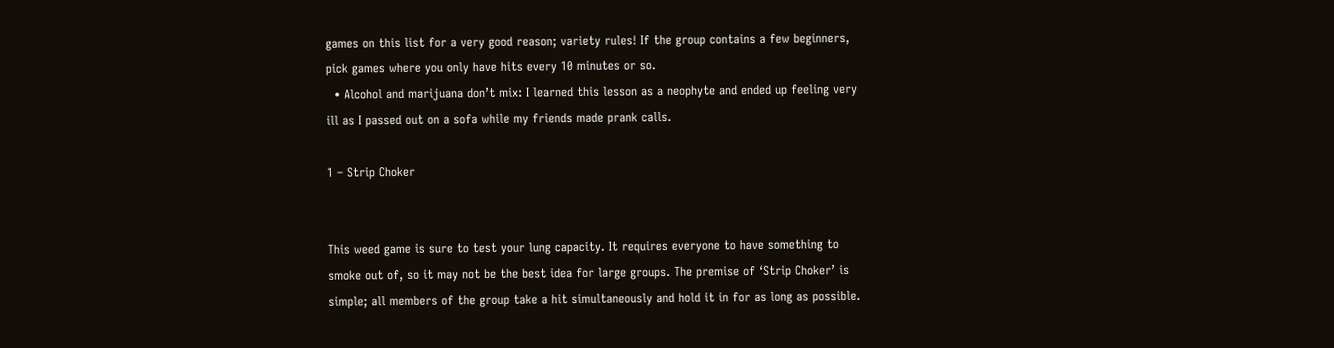games on this list for a very good reason; variety rules! If the group contains a few beginners, pick games where you only have hits every 10 minutes or so.
  • Alcohol and marijuana don’t mix: I learned this lesson as a neophyte and ended up feeling very ill as I passed out on a sofa while my friends made prank calls.

1 – Strip Choker


This weed game is sure to test your lung capacity. It requires everyone to have something to smoke out of, so it may not be the best idea for large groups. The premise of ‘Strip Choker’ is simple; all members of the group take a hit simultaneously and hold it in for as long as possible.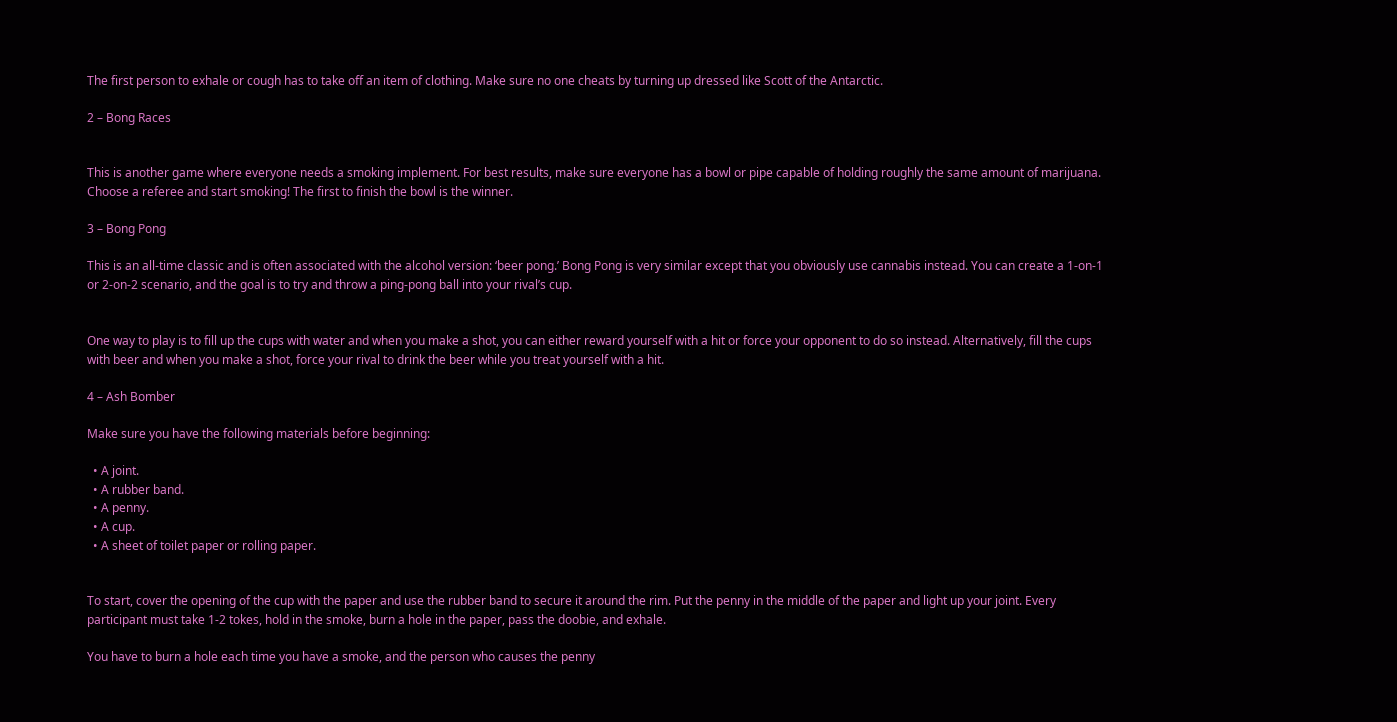The first person to exhale or cough has to take off an item of clothing. Make sure no one cheats by turning up dressed like Scott of the Antarctic.

2 – Bong Races


This is another game where everyone needs a smoking implement. For best results, make sure everyone has a bowl or pipe capable of holding roughly the same amount of marijuana. Choose a referee and start smoking! The first to finish the bowl is the winner.

3 – Bong Pong

This is an all-time classic and is often associated with the alcohol version: ‘beer pong.’ Bong Pong is very similar except that you obviously use cannabis instead. You can create a 1-on-1 or 2-on-2 scenario, and the goal is to try and throw a ping-pong ball into your rival’s cup.


One way to play is to fill up the cups with water and when you make a shot, you can either reward yourself with a hit or force your opponent to do so instead. Alternatively, fill the cups with beer and when you make a shot, force your rival to drink the beer while you treat yourself with a hit.

4 – Ash Bomber

Make sure you have the following materials before beginning:

  • A joint.
  • A rubber band.
  • A penny.
  • A cup.
  • A sheet of toilet paper or rolling paper.


To start, cover the opening of the cup with the paper and use the rubber band to secure it around the rim. Put the penny in the middle of the paper and light up your joint. Every participant must take 1-2 tokes, hold in the smoke, burn a hole in the paper, pass the doobie, and exhale.

You have to burn a hole each time you have a smoke, and the person who causes the penny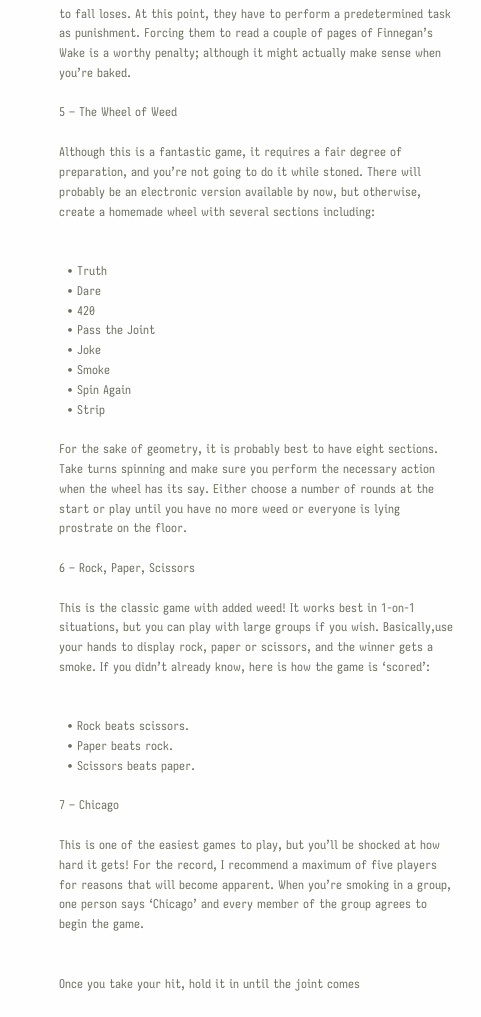to fall loses. At this point, they have to perform a predetermined task as punishment. Forcing them to read a couple of pages of Finnegan’s Wake is a worthy penalty; although it might actually make sense when you’re baked.

5 – The Wheel of Weed

Although this is a fantastic game, it requires a fair degree of preparation, and you’re not going to do it while stoned. There will probably be an electronic version available by now, but otherwise, create a homemade wheel with several sections including:


  • Truth
  • Dare
  • 420
  • Pass the Joint
  • Joke
  • Smoke
  • Spin Again
  • Strip

For the sake of geometry, it is probably best to have eight sections. Take turns spinning and make sure you perform the necessary action when the wheel has its say. Either choose a number of rounds at the start or play until you have no more weed or everyone is lying prostrate on the floor.

6 – Rock, Paper, Scissors

This is the classic game with added weed! It works best in 1-on-1 situations, but you can play with large groups if you wish. Basically,use your hands to display rock, paper or scissors, and the winner gets a smoke. If you didn’t already know, here is how the game is ‘scored’:


  • Rock beats scissors.
  • Paper beats rock.
  • Scissors beats paper.

7 – Chicago

This is one of the easiest games to play, but you’ll be shocked at how hard it gets! For the record, I recommend a maximum of five players for reasons that will become apparent. When you’re smoking in a group, one person says ‘Chicago’ and every member of the group agrees to begin the game.


Once you take your hit, hold it in until the joint comes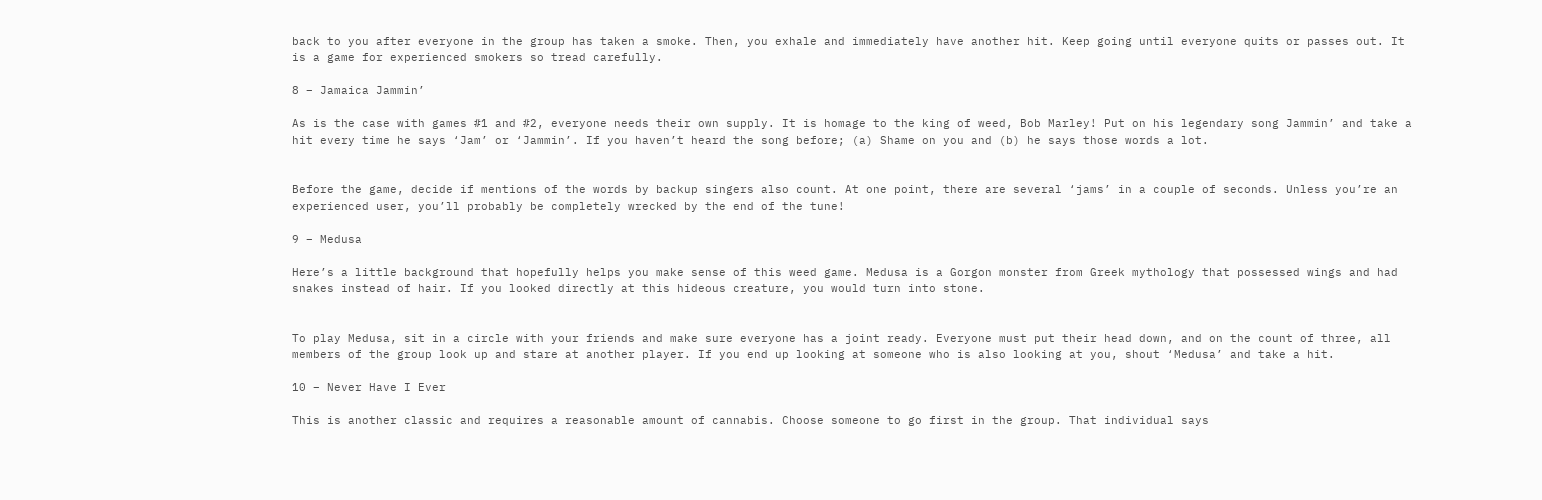back to you after everyone in the group has taken a smoke. Then, you exhale and immediately have another hit. Keep going until everyone quits or passes out. It is a game for experienced smokers so tread carefully.

8 – Jamaica Jammin’

As is the case with games #1 and #2, everyone needs their own supply. It is homage to the king of weed, Bob Marley! Put on his legendary song Jammin’ and take a hit every time he says ‘Jam’ or ‘Jammin’. If you haven’t heard the song before; (a) Shame on you and (b) he says those words a lot.


Before the game, decide if mentions of the words by backup singers also count. At one point, there are several ‘jams’ in a couple of seconds. Unless you’re an experienced user, you’ll probably be completely wrecked by the end of the tune!

9 – Medusa

Here’s a little background that hopefully helps you make sense of this weed game. Medusa is a Gorgon monster from Greek mythology that possessed wings and had snakes instead of hair. If you looked directly at this hideous creature, you would turn into stone.


To play Medusa, sit in a circle with your friends and make sure everyone has a joint ready. Everyone must put their head down, and on the count of three, all members of the group look up and stare at another player. If you end up looking at someone who is also looking at you, shout ‘Medusa’ and take a hit.

10 – Never Have I Ever

This is another classic and requires a reasonable amount of cannabis. Choose someone to go first in the group. That individual says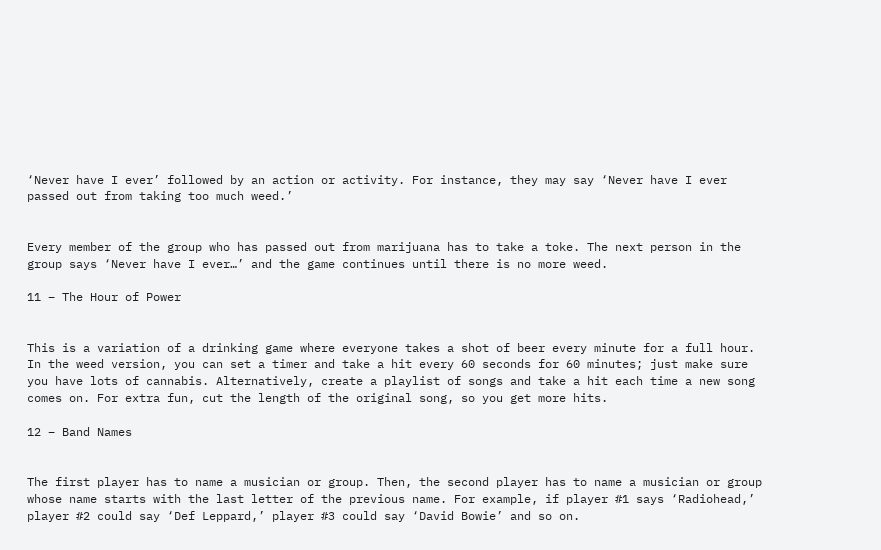‘Never have I ever’ followed by an action or activity. For instance, they may say ‘Never have I ever passed out from taking too much weed.’


Every member of the group who has passed out from marijuana has to take a toke. The next person in the group says ‘Never have I ever…’ and the game continues until there is no more weed.

11 – The Hour of Power


This is a variation of a drinking game where everyone takes a shot of beer every minute for a full hour. In the weed version, you can set a timer and take a hit every 60 seconds for 60 minutes; just make sure you have lots of cannabis. Alternatively, create a playlist of songs and take a hit each time a new song comes on. For extra fun, cut the length of the original song, so you get more hits.

12 – Band Names


The first player has to name a musician or group. Then, the second player has to name a musician or group whose name starts with the last letter of the previous name. For example, if player #1 says ‘Radiohead,’ player #2 could say ‘Def Leppard,’ player #3 could say ‘David Bowie’ and so on.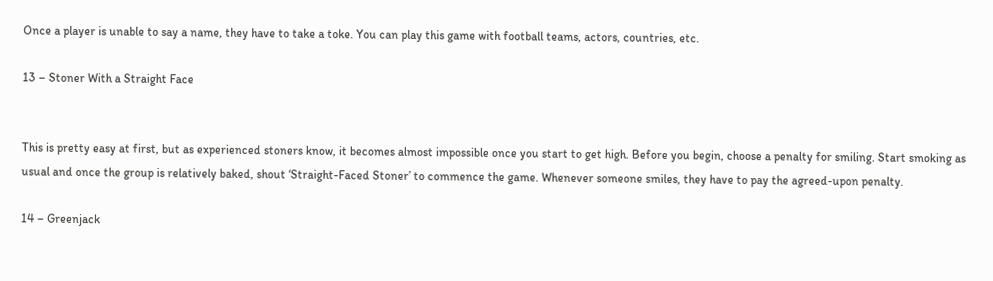Once a player is unable to say a name, they have to take a toke. You can play this game with football teams, actors, countries, etc.

13 – Stoner With a Straight Face


This is pretty easy at first, but as experienced stoners know, it becomes almost impossible once you start to get high. Before you begin, choose a penalty for smiling. Start smoking as usual and once the group is relatively baked, shout ‘Straight-Faced Stoner’ to commence the game. Whenever someone smiles, they have to pay the agreed-upon penalty.

14 – Greenjack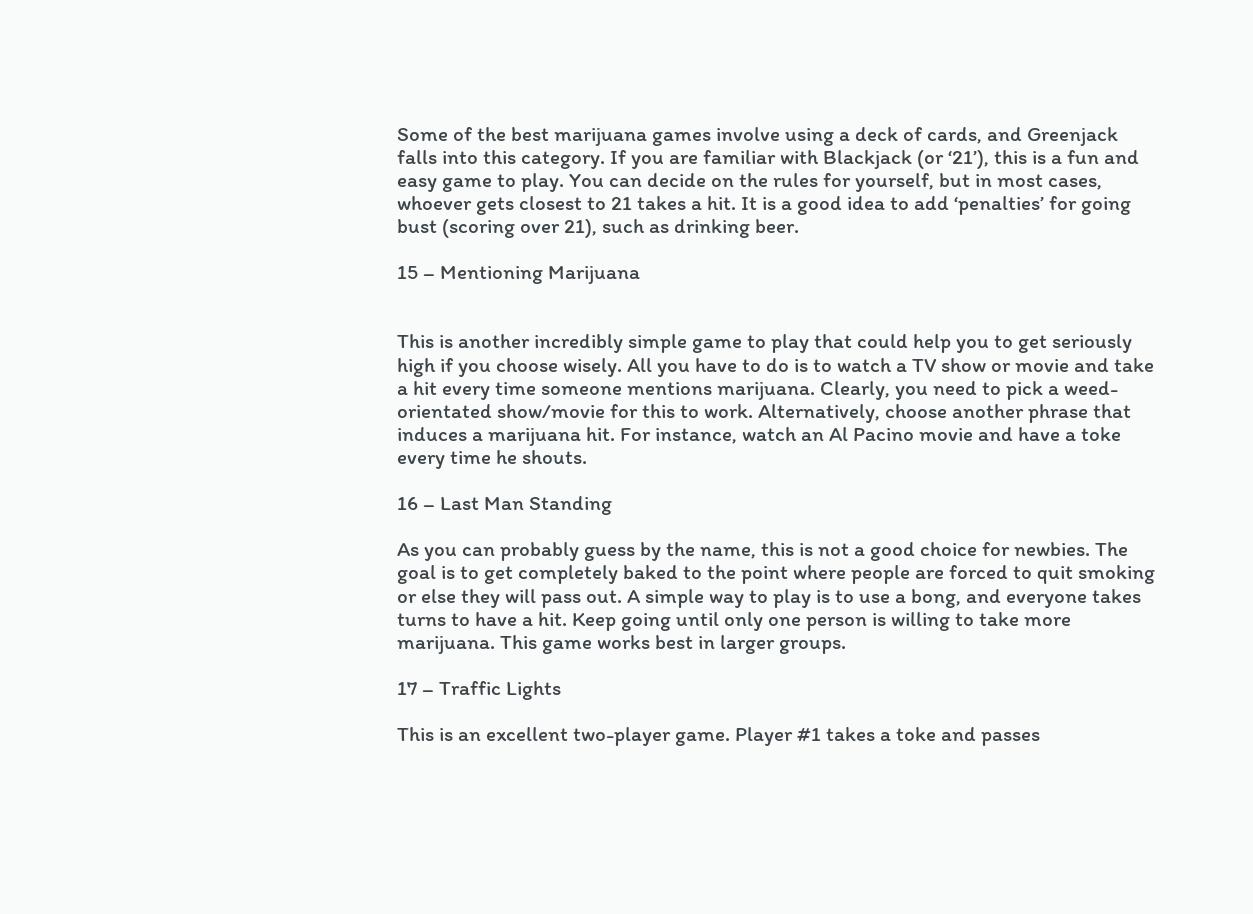Some of the best marijuana games involve using a deck of cards, and Greenjack falls into this category. If you are familiar with Blackjack (or ‘21’), this is a fun and easy game to play. You can decide on the rules for yourself, but in most cases, whoever gets closest to 21 takes a hit. It is a good idea to add ‘penalties’ for going bust (scoring over 21), such as drinking beer.

15 – Mentioning Marijuana


This is another incredibly simple game to play that could help you to get seriously high if you choose wisely. All you have to do is to watch a TV show or movie and take a hit every time someone mentions marijuana. Clearly, you need to pick a weed-orientated show/movie for this to work. Alternatively, choose another phrase that induces a marijuana hit. For instance, watch an Al Pacino movie and have a toke every time he shouts.

16 – Last Man Standing

As you can probably guess by the name, this is not a good choice for newbies. The goal is to get completely baked to the point where people are forced to quit smoking or else they will pass out. A simple way to play is to use a bong, and everyone takes turns to have a hit. Keep going until only one person is willing to take more marijuana. This game works best in larger groups.

17 – Traffic Lights

This is an excellent two-player game. Player #1 takes a toke and passes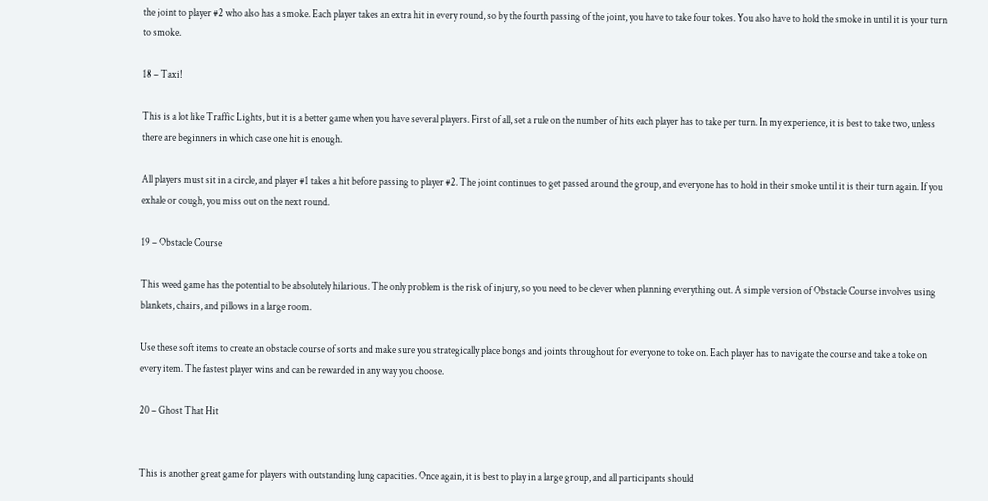the joint to player #2 who also has a smoke. Each player takes an extra hit in every round, so by the fourth passing of the joint, you have to take four tokes. You also have to hold the smoke in until it is your turn to smoke.

18 – Taxi!

This is a lot like Traffic Lights, but it is a better game when you have several players. First of all, set a rule on the number of hits each player has to take per turn. In my experience, it is best to take two, unless there are beginners in which case one hit is enough.

All players must sit in a circle, and player #1 takes a hit before passing to player #2. The joint continues to get passed around the group, and everyone has to hold in their smoke until it is their turn again. If you exhale or cough, you miss out on the next round.

19 – Obstacle Course

This weed game has the potential to be absolutely hilarious. The only problem is the risk of injury, so you need to be clever when planning everything out. A simple version of Obstacle Course involves using blankets, chairs, and pillows in a large room.

Use these soft items to create an obstacle course of sorts and make sure you strategically place bongs and joints throughout for everyone to toke on. Each player has to navigate the course and take a toke on every item. The fastest player wins and can be rewarded in any way you choose.

20 – Ghost That Hit


This is another great game for players with outstanding lung capacities. Once again, it is best to play in a large group, and all participants should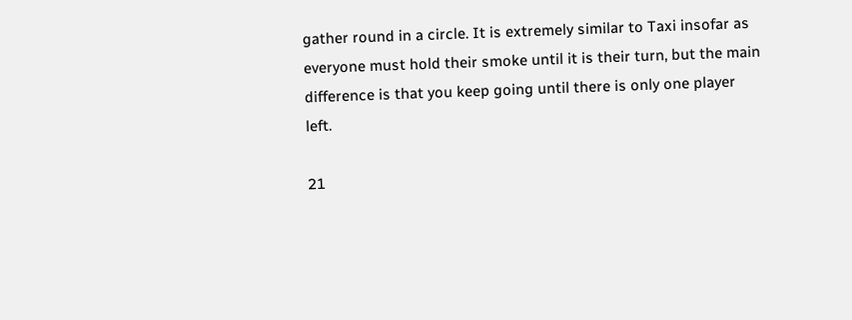gather round in a circle. It is extremely similar to Taxi insofar as everyone must hold their smoke until it is their turn, but the main difference is that you keep going until there is only one player left.

21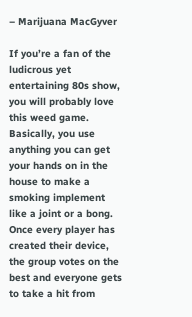– Marijuana MacGyver

If you’re a fan of the ludicrous yet entertaining 80s show, you will probably love this weed game. Basically, you use anything you can get your hands on in the house to make a smoking implement like a joint or a bong. Once every player has created their device, the group votes on the best and everyone gets to take a hit from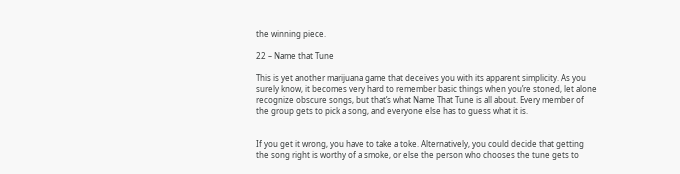the winning piece.

22 – Name that Tune

This is yet another marijuana game that deceives you with its apparent simplicity. As you surely know, it becomes very hard to remember basic things when you’re stoned, let alone recognize obscure songs, but that’s what Name That Tune is all about. Every member of the group gets to pick a song, and everyone else has to guess what it is.


If you get it wrong, you have to take a toke. Alternatively, you could decide that getting the song right is worthy of a smoke, or else the person who chooses the tune gets to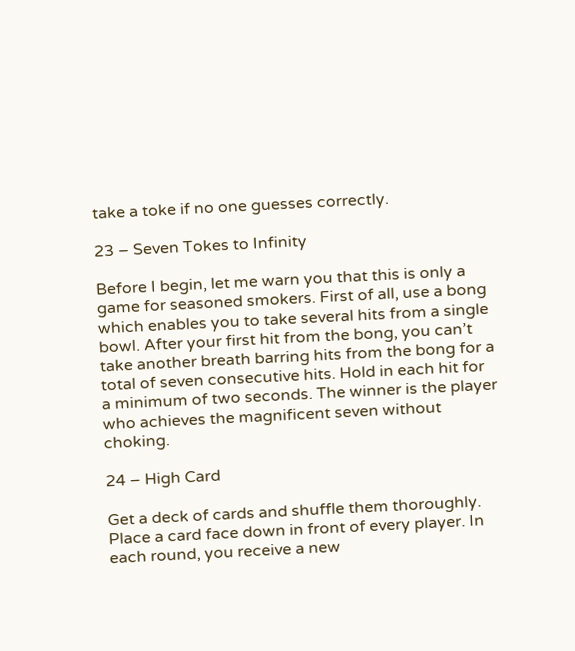take a toke if no one guesses correctly.

23 – Seven Tokes to Infinity

Before I begin, let me warn you that this is only a game for seasoned smokers. First of all, use a bong which enables you to take several hits from a single bowl. After your first hit from the bong, you can’t take another breath barring hits from the bong for a total of seven consecutive hits. Hold in each hit for a minimum of two seconds. The winner is the player who achieves the magnificent seven without choking.

24 – High Card

Get a deck of cards and shuffle them thoroughly. Place a card face down in front of every player. In each round, you receive a new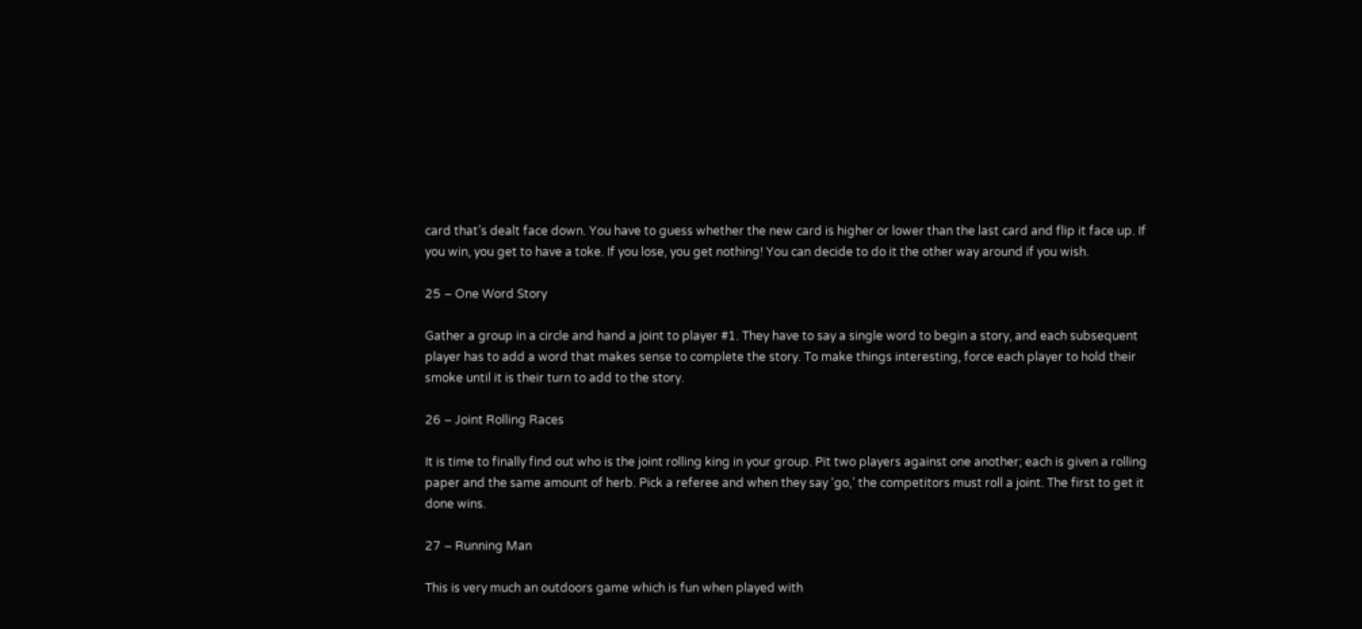card that’s dealt face down. You have to guess whether the new card is higher or lower than the last card and flip it face up. If you win, you get to have a toke. If you lose, you get nothing! You can decide to do it the other way around if you wish.

25 – One Word Story

Gather a group in a circle and hand a joint to player #1. They have to say a single word to begin a story, and each subsequent player has to add a word that makes sense to complete the story. To make things interesting, force each player to hold their smoke until it is their turn to add to the story.

26 – Joint Rolling Races

It is time to finally find out who is the joint rolling king in your group. Pit two players against one another; each is given a rolling paper and the same amount of herb. Pick a referee and when they say ‘go,’ the competitors must roll a joint. The first to get it done wins.

27 – Running Man

This is very much an outdoors game which is fun when played with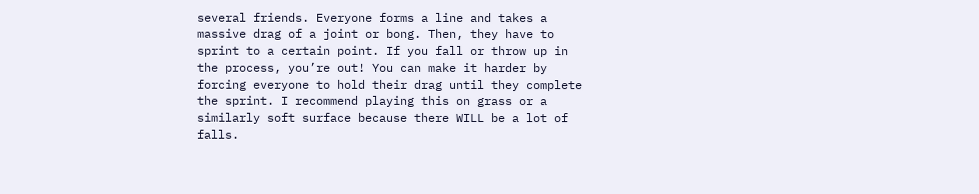several friends. Everyone forms a line and takes a massive drag of a joint or bong. Then, they have to sprint to a certain point. If you fall or throw up in the process, you’re out! You can make it harder by forcing everyone to hold their drag until they complete the sprint. I recommend playing this on grass or a similarly soft surface because there WILL be a lot of falls.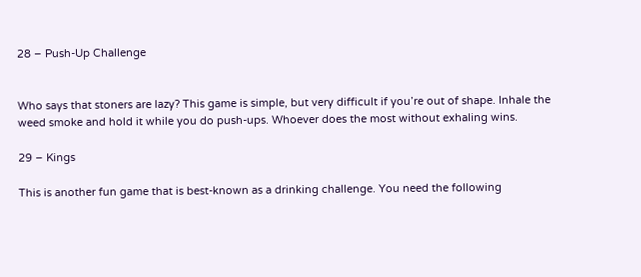28 – Push-Up Challenge


Who says that stoners are lazy? This game is simple, but very difficult if you’re out of shape. Inhale the weed smoke and hold it while you do push-ups. Whoever does the most without exhaling wins.

29 – Kings

This is another fun game that is best-known as a drinking challenge. You need the following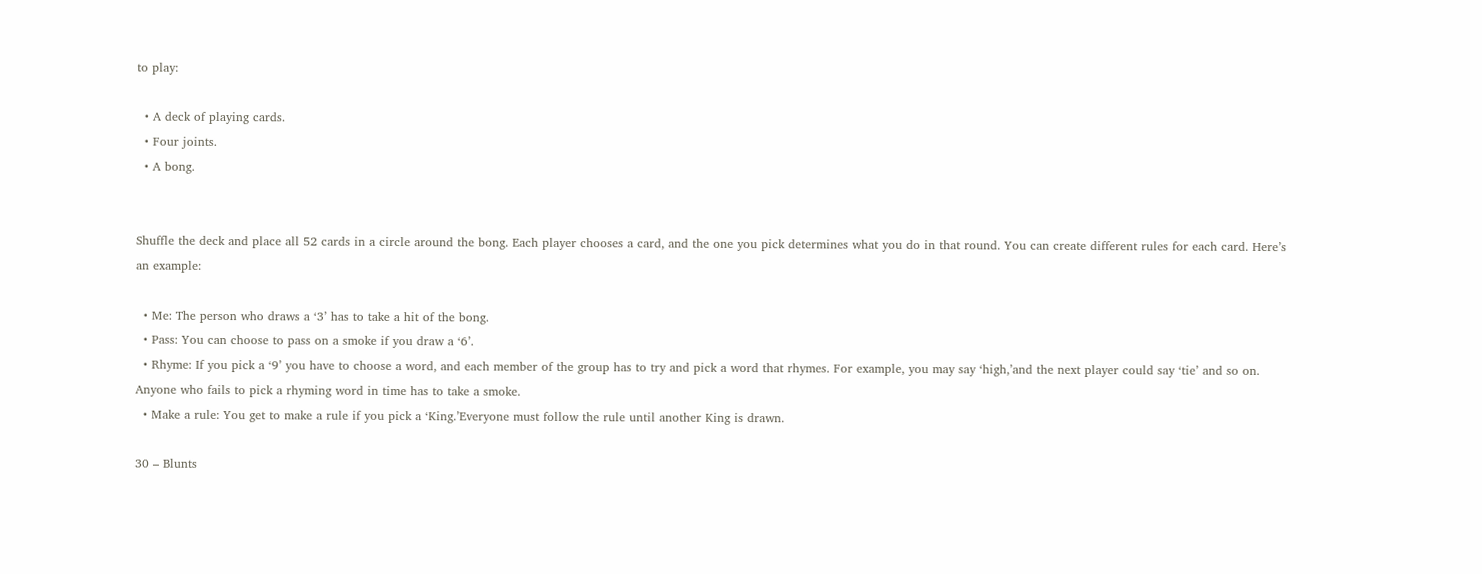to play:

  • A deck of playing cards.
  • Four joints.
  • A bong.


Shuffle the deck and place all 52 cards in a circle around the bong. Each player chooses a card, and the one you pick determines what you do in that round. You can create different rules for each card. Here’s an example:

  • Me: The person who draws a ‘3’ has to take a hit of the bong.
  • Pass: You can choose to pass on a smoke if you draw a ‘6’.
  • Rhyme: If you pick a ‘9’ you have to choose a word, and each member of the group has to try and pick a word that rhymes. For example, you may say ‘high,’and the next player could say ‘tie’ and so on. Anyone who fails to pick a rhyming word in time has to take a smoke.
  • Make a rule: You get to make a rule if you pick a ‘King.’Everyone must follow the rule until another King is drawn.

30 – Blunts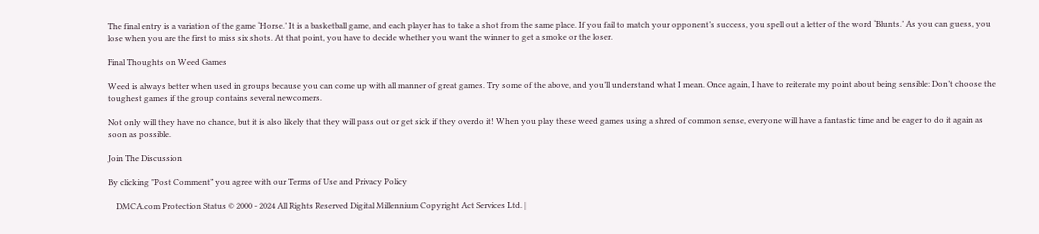The final entry is a variation of the game ‘Horse.’ It is a basketball game, and each player has to take a shot from the same place. If you fail to match your opponent’s success, you spell out a letter of the word ‘Blunts.’ As you can guess, you lose when you are the first to miss six shots. At that point, you have to decide whether you want the winner to get a smoke or the loser.

Final Thoughts on Weed Games

Weed is always better when used in groups because you can come up with all manner of great games. Try some of the above, and you’ll understand what I mean. Once again, I have to reiterate my point about being sensible: Don’t choose the toughest games if the group contains several newcomers.

Not only will they have no chance, but it is also likely that they will pass out or get sick if they overdo it! When you play these weed games using a shred of common sense, everyone will have a fantastic time and be eager to do it again as soon as possible.

Join The Discussion

By clicking "Post Comment” you agree with our Terms of Use and Privacy Policy

    DMCA.com Protection Status © 2000 - 2024 All Rights Reserved Digital Millennium Copyright Act Services Ltd. |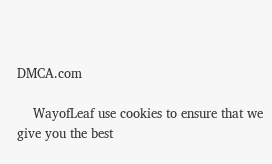DMCA.com

    WayofLeaf use cookies to ensure that we give you the best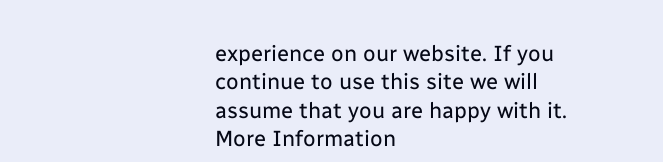experience on our website. If you continue to use this site we will assume that you are happy with it. More Information